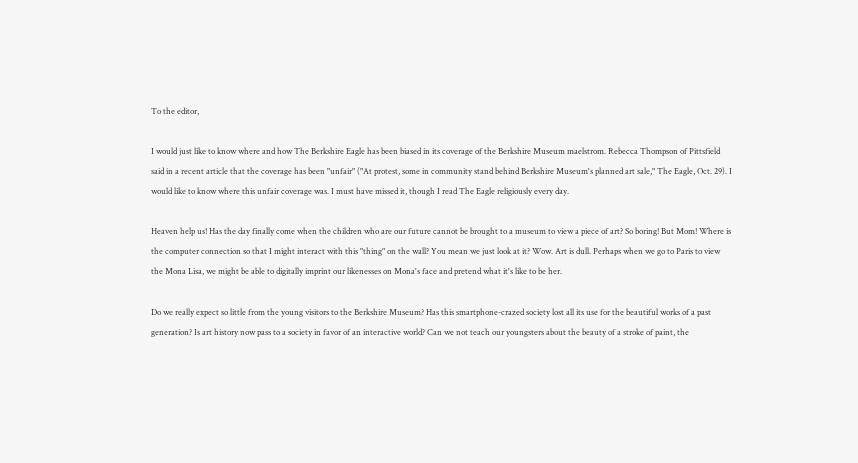To the editor,

I would just like to know where and how The Berkshire Eagle has been biased in its coverage of the Berkshire Museum maelstrom. Rebecca Thompson of Pittsfield said in a recent article that the coverage has been "unfair" ("At protest, some in community stand behind Berkshire Museum's planned art sale," The Eagle, Oct. 29). I would like to know where this unfair coverage was. I must have missed it, though I read The Eagle religiously every day.

Heaven help us! Has the day finally come when the children who are our future cannot be brought to a museum to view a piece of art? So boring! But Mom! Where is the computer connection so that I might interact with this "thing" on the wall? You mean we just look at it? Wow. Art is dull. Perhaps when we go to Paris to view the Mona Lisa, we might be able to digitally imprint our likenesses on Mona's face and pretend what it's like to be her.

Do we really expect so little from the young visitors to the Berkshire Museum? Has this smartphone-crazed society lost all its use for the beautiful works of a past generation? Is art history now pass to a society in favor of an interactive world? Can we not teach our youngsters about the beauty of a stroke of paint, the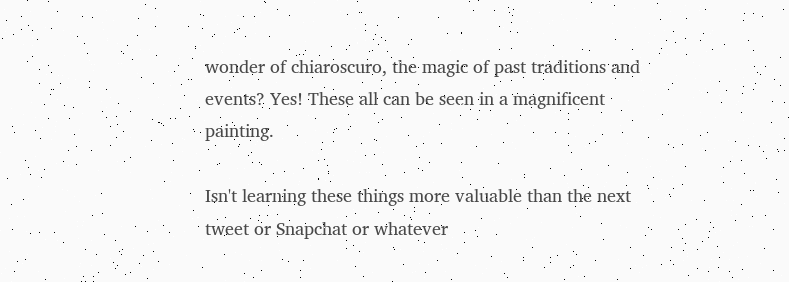wonder of chiaroscuro, the magic of past traditions and events? Yes! These all can be seen in a magnificent painting.

Isn't learning these things more valuable than the next tweet or Snapchat or whatever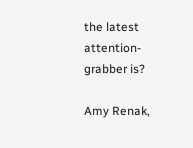the latest attention-grabber is?

Amy Renak,